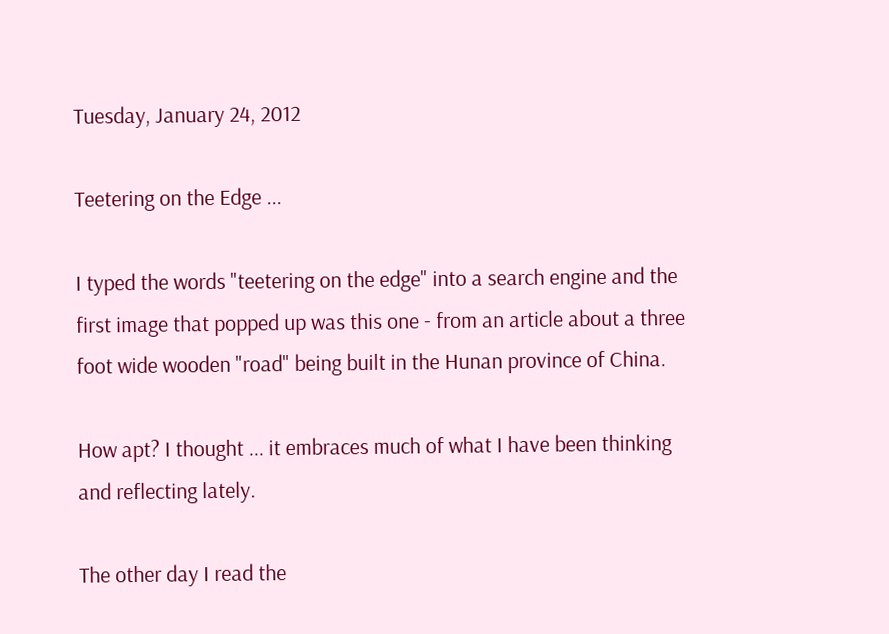Tuesday, January 24, 2012

Teetering on the Edge ...

I typed the words "teetering on the edge" into a search engine and the first image that popped up was this one - from an article about a three foot wide wooden "road" being built in the Hunan province of China.

How apt? I thought ... it embraces much of what I have been thinking and reflecting lately.

The other day I read the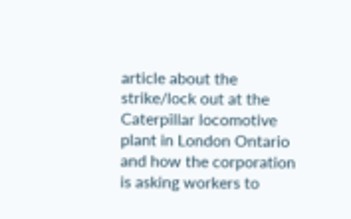article about the strike/lock out at the Caterpillar locomotive plant in London Ontario and how the corporation is asking workers to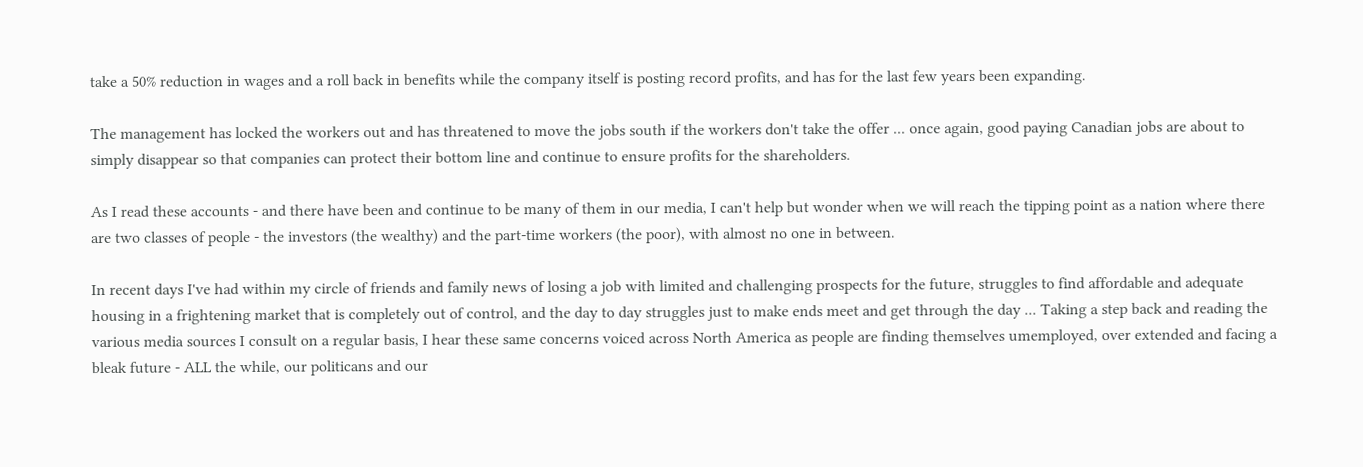take a 50% reduction in wages and a roll back in benefits while the company itself is posting record profits, and has for the last few years been expanding.

The management has locked the workers out and has threatened to move the jobs south if the workers don't take the offer ... once again, good paying Canadian jobs are about to simply disappear so that companies can protect their bottom line and continue to ensure profits for the shareholders.

As I read these accounts - and there have been and continue to be many of them in our media, I can't help but wonder when we will reach the tipping point as a nation where there are two classes of people - the investors (the wealthy) and the part-time workers (the poor), with almost no one in between.

In recent days I've had within my circle of friends and family news of losing a job with limited and challenging prospects for the future, struggles to find affordable and adequate housing in a frightening market that is completely out of control, and the day to day struggles just to make ends meet and get through the day ... Taking a step back and reading the various media sources I consult on a regular basis, I hear these same concerns voiced across North America as people are finding themselves umemployed, over extended and facing a bleak future - ALL the while, our politicans and our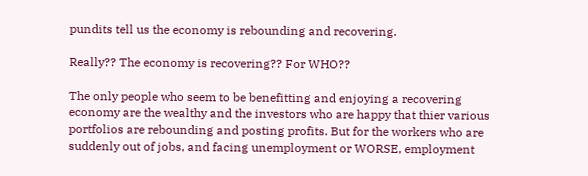pundits tell us the economy is rebounding and recovering.

Really?? The economy is recovering?? For WHO??

The only people who seem to be benefitting and enjoying a recovering economy are the wealthy and the investors who are happy that thier various portfolios are rebounding and posting profits. But for the workers who are suddenly out of jobs, and facing unemployment or WORSE, employment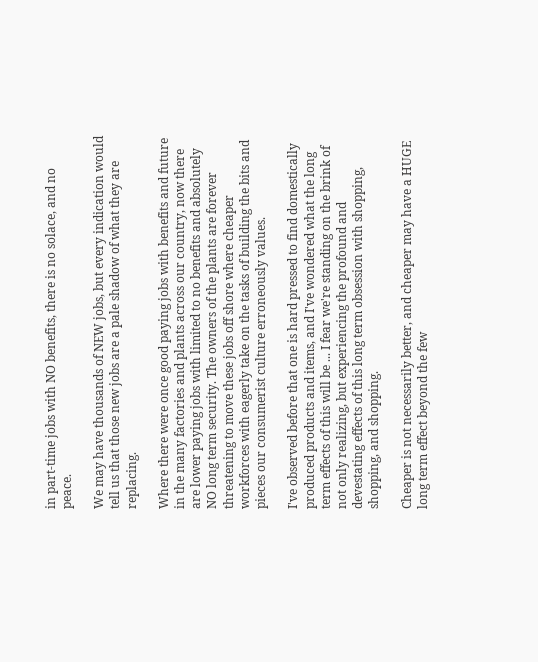in part-time jobs with NO benefits, there is no solace, and no peace.

We may have thousands of NEW jobs, but every indication would tell us that those new jobs are a pale shadow of what they are replacing.

Where there were once good paying jobs with benefits and future in the many factories and plants across our country, now there are lower paying jobs with limited to no benefits and absolutely NO long term security. The owners of the plants are forever threatening to move these jobs off shore where cheaper workforces with eagerly take on the tasks of building the bits and pieces our consumerist culture erroneously values.

I've observed before that one is hard pressed to find domestically produced products and items, and I've wondered what the long term effects of this will be ... I fear we're standing on the brink of not only realizing, but experiencing the profound and devestating effects of this long term obsession with shopping, shopping, and shopping.

Cheaper is not necessarily better, and cheaper may have a HUGE long term effect beyond the few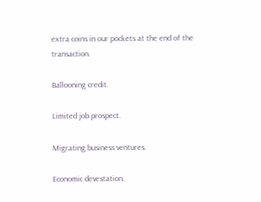extra coins in our pockets at the end of the transaction.

Ballooning credit.

Limited job prospect.

Migrating business ventures.

Economic devestation.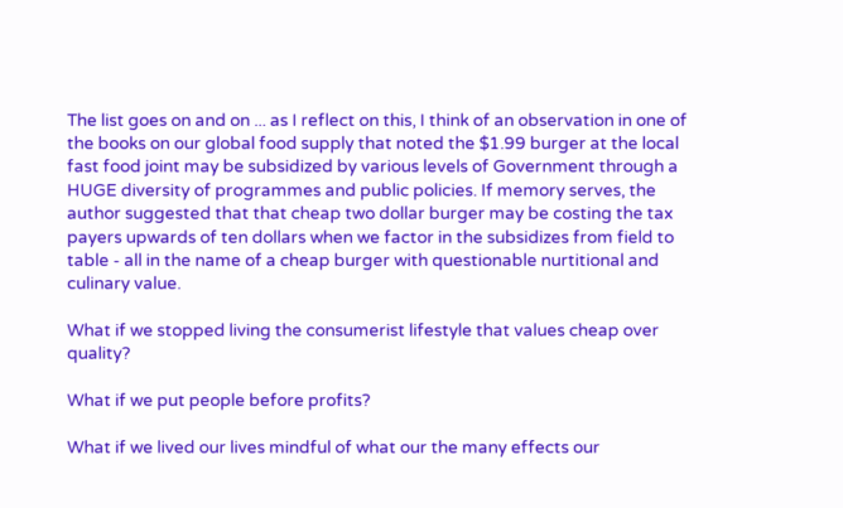The list goes on and on ... as I reflect on this, I think of an observation in one of the books on our global food supply that noted the $1.99 burger at the local fast food joint may be subsidized by various levels of Government through a HUGE diversity of programmes and public policies. If memory serves, the author suggested that that cheap two dollar burger may be costing the tax payers upwards of ten dollars when we factor in the subsidizes from field to table - all in the name of a cheap burger with questionable nurtitional and culinary value.

What if we stopped living the consumerist lifestyle that values cheap over quality?

What if we put people before profits?

What if we lived our lives mindful of what our the many effects our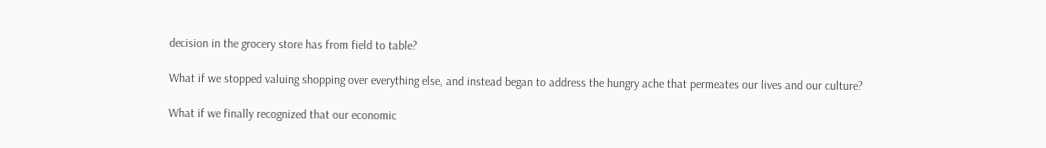decision in the grocery store has from field to table?

What if we stopped valuing shopping over everything else, and instead began to address the hungry ache that permeates our lives and our culture?

What if we finally recognized that our economic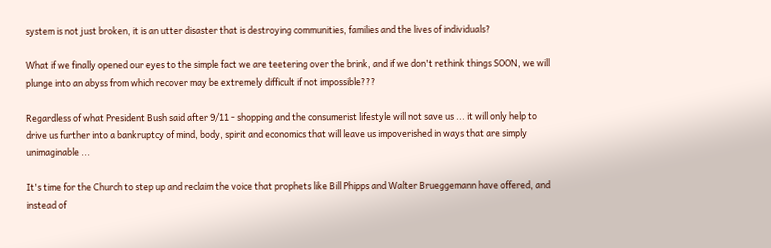system is not just broken, it is an utter disaster that is destroying communities, families and the lives of individuals?

What if we finally opened our eyes to the simple fact we are teetering over the brink, and if we don't rethink things SOON, we will plunge into an abyss from which recover may be extremely difficult if not impossible???

Regardless of what President Bush said after 9/11 - shopping and the consumerist lifestyle will not save us ... it will only help to drive us further into a bankruptcy of mind, body, spirit and economics that will leave us impoverished in ways that are simply unimaginable ...

It's time for the Church to step up and reclaim the voice that prophets like Bill Phipps and Walter Brueggemann have offered, and instead of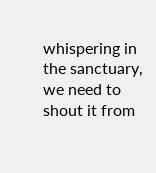whispering in the sanctuary, we need to shout it from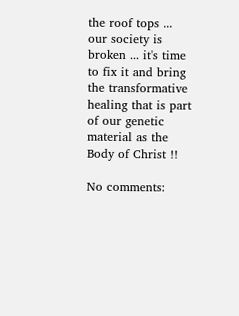the roof tops ... our society is broken ... it's time to fix it and bring the transformative healing that is part of our genetic material as the Body of Christ !!

No comments: